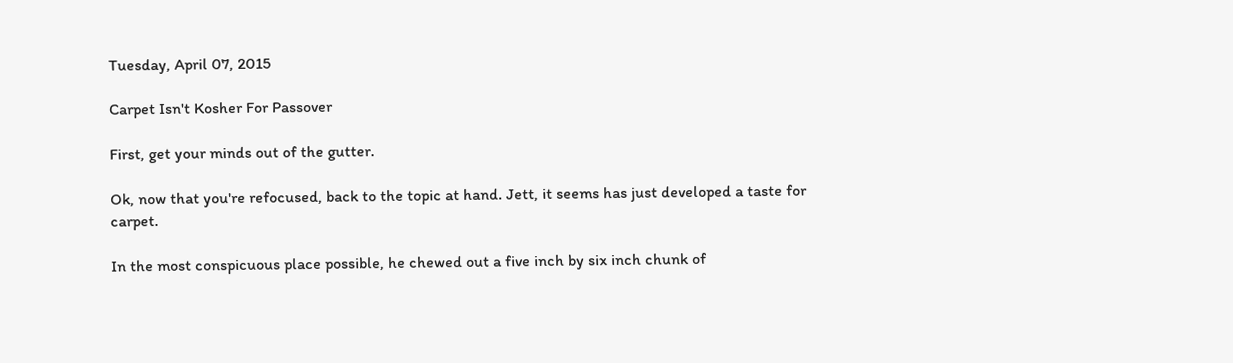Tuesday, April 07, 2015

Carpet Isn't Kosher For Passover

First, get your minds out of the gutter.

Ok, now that you're refocused, back to the topic at hand. Jett, it seems has just developed a taste for carpet.

In the most conspicuous place possible, he chewed out a five inch by six inch chunk of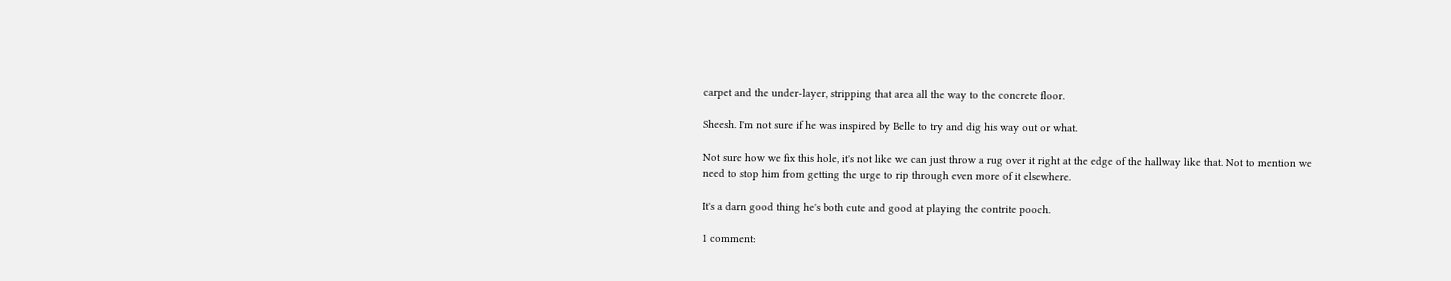carpet and the under-layer, stripping that area all the way to the concrete floor.

Sheesh. I'm not sure if he was inspired by Belle to try and dig his way out or what.

Not sure how we fix this hole, it's not like we can just throw a rug over it right at the edge of the hallway like that. Not to mention we need to stop him from getting the urge to rip through even more of it elsewhere.

It's a darn good thing he's both cute and good at playing the contrite pooch.

1 comment: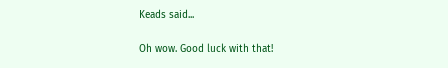Keads said...

Oh wow. Good luck with that!